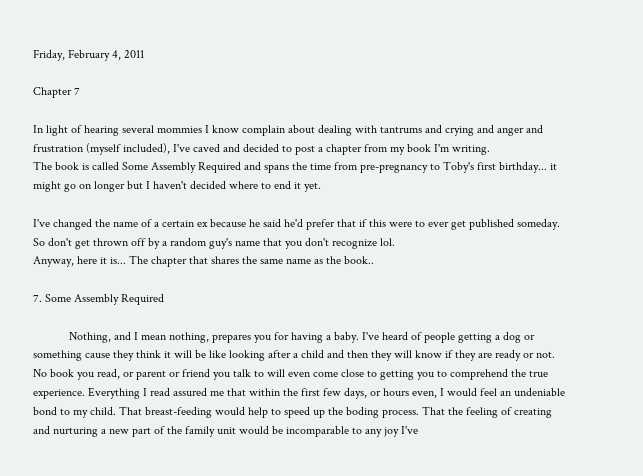Friday, February 4, 2011

Chapter 7

In light of hearing several mommies I know complain about dealing with tantrums and crying and anger and frustration (myself included), I've caved and decided to post a chapter from my book I'm writing.
The book is called Some Assembly Required and spans the time from pre-pregnancy to Toby's first birthday... it might go on longer but I haven't decided where to end it yet.

I've changed the name of a certain ex because he said he'd prefer that if this were to ever get published someday. So don't get thrown off by a random guy's name that you don't recognize lol.
Anyway, here it is... The chapter that shares the same name as the book..

7. Some Assembly Required

            Nothing, and I mean nothing, prepares you for having a baby. I've heard of people getting a dog or something cause they think it will be like looking after a child and then they will know if they are ready or not.
No book you read, or parent or friend you talk to will even come close to getting you to comprehend the true experience. Everything I read assured me that within the first few days, or hours even, I would feel an undeniable bond to my child. That breast-feeding would help to speed up the boding process. That the feeling of creating and nurturing a new part of the family unit would be incomparable to any joy I've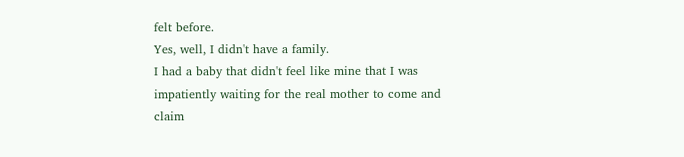felt before.
Yes, well, I didn't have a family.
I had a baby that didn't feel like mine that I was impatiently waiting for the real mother to come and claim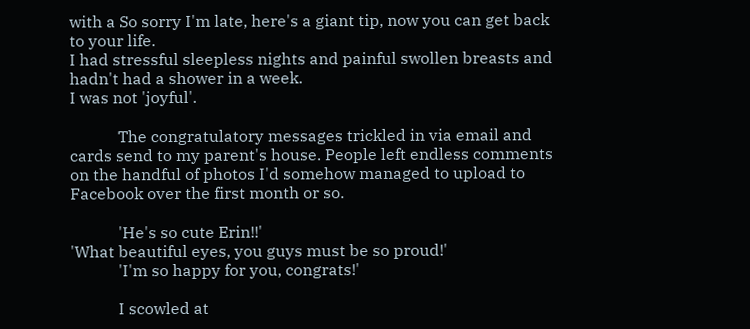with a So sorry I'm late, here's a giant tip, now you can get back to your life.
I had stressful sleepless nights and painful swollen breasts and hadn't had a shower in a week.
I was not 'joyful'.

            The congratulatory messages trickled in via email and cards send to my parent's house. People left endless comments on the handful of photos I'd somehow managed to upload to Facebook over the first month or so.

            'He's so cute Erin!!'
'What beautiful eyes, you guys must be so proud!'
            'I'm so happy for you, congrats!'

            I scowled at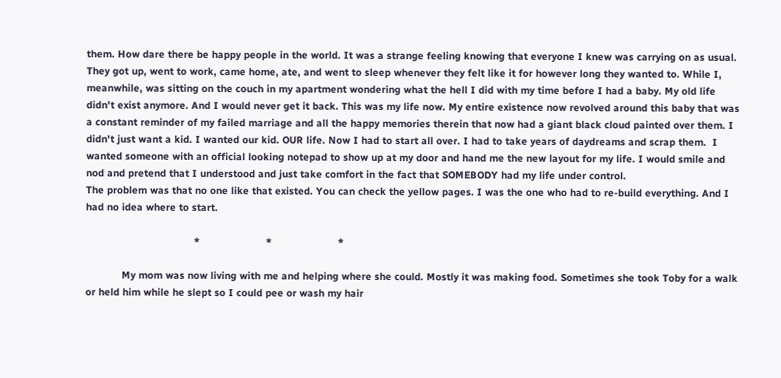them. How dare there be happy people in the world. It was a strange feeling knowing that everyone I knew was carrying on as usual. They got up, went to work, came home, ate, and went to sleep whenever they felt like it for however long they wanted to. While I, meanwhile, was sitting on the couch in my apartment wondering what the hell I did with my time before I had a baby. My old life didn't exist anymore. And I would never get it back. This was my life now. My entire existence now revolved around this baby that was a constant reminder of my failed marriage and all the happy memories therein that now had a giant black cloud painted over them. I didn't just want a kid. I wanted our kid. OUR life. Now I had to start all over. I had to take years of daydreams and scrap them.  I wanted someone with an official looking notepad to show up at my door and hand me the new layout for my life. I would smile and nod and pretend that I understood and just take comfort in the fact that SOMEBODY had my life under control.
The problem was that no one like that existed. You can check the yellow pages. I was the one who had to re-build everything. And I had no idea where to start.

                                    *                      *                      *

            My mom was now living with me and helping where she could. Mostly it was making food. Sometimes she took Toby for a walk or held him while he slept so I could pee or wash my hair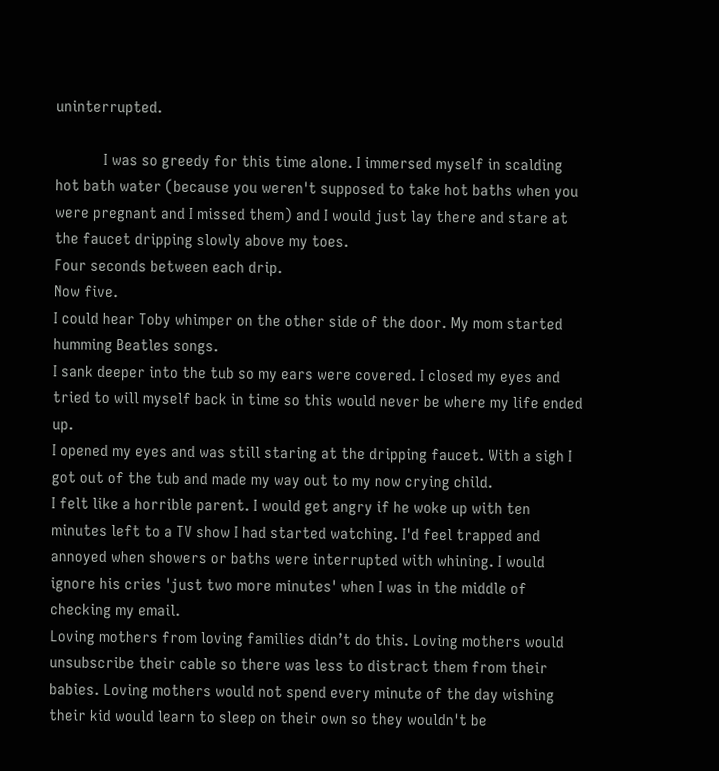uninterrupted.

            I was so greedy for this time alone. I immersed myself in scalding hot bath water (because you weren't supposed to take hot baths when you were pregnant and I missed them) and I would just lay there and stare at the faucet dripping slowly above my toes.
Four seconds between each drip.
Now five.
I could hear Toby whimper on the other side of the door. My mom started humming Beatles songs.
I sank deeper into the tub so my ears were covered. I closed my eyes and tried to will myself back in time so this would never be where my life ended up.
I opened my eyes and was still staring at the dripping faucet. With a sigh I got out of the tub and made my way out to my now crying child.
I felt like a horrible parent. I would get angry if he woke up with ten minutes left to a TV show I had started watching. I'd feel trapped and annoyed when showers or baths were interrupted with whining. I would ignore his cries 'just two more minutes' when I was in the middle of checking my email.
Loving mothers from loving families didn’t do this. Loving mothers would unsubscribe their cable so there was less to distract them from their babies. Loving mothers would not spend every minute of the day wishing their kid would learn to sleep on their own so they wouldn't be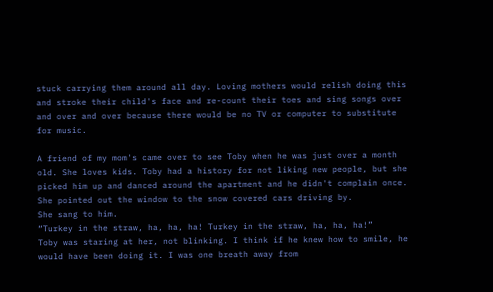stuck carrying them around all day. Loving mothers would relish doing this and stroke their child's face and re-count their toes and sing songs over and over and over because there would be no TV or computer to substitute for music.

A friend of my mom's came over to see Toby when he was just over a month old. She loves kids. Toby had a history for not liking new people, but she picked him up and danced around the apartment and he didn't complain once.
She pointed out the window to the snow covered cars driving by.
She sang to him.
“Turkey in the straw, ha, ha, ha! Turkey in the straw, ha, ha, ha!”
Toby was staring at her, not blinking. I think if he knew how to smile, he would have been doing it. I was one breath away from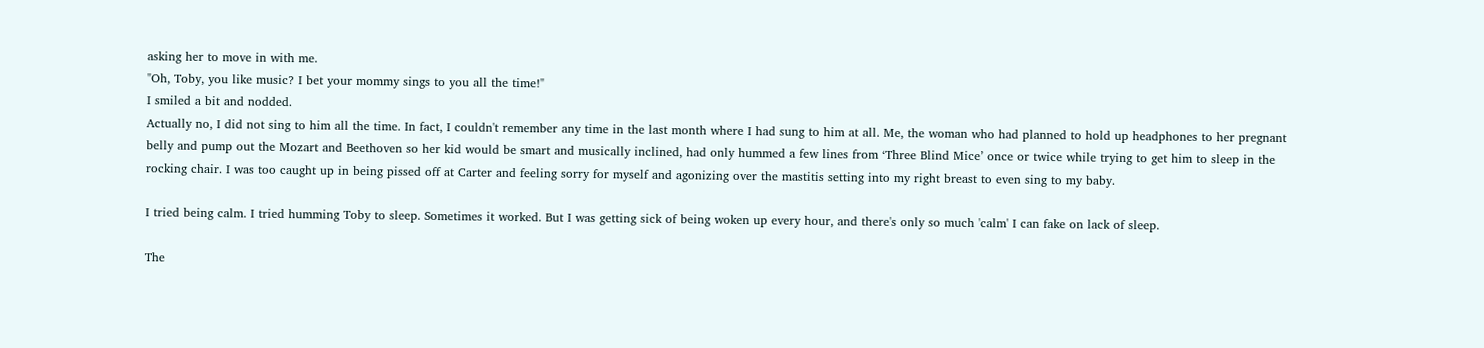asking her to move in with me.
"Oh, Toby, you like music? I bet your mommy sings to you all the time!"
I smiled a bit and nodded.
Actually no, I did not sing to him all the time. In fact, I couldn't remember any time in the last month where I had sung to him at all. Me, the woman who had planned to hold up headphones to her pregnant belly and pump out the Mozart and Beethoven so her kid would be smart and musically inclined, had only hummed a few lines from ‘Three Blind Mice’ once or twice while trying to get him to sleep in the rocking chair. I was too caught up in being pissed off at Carter and feeling sorry for myself and agonizing over the mastitis setting into my right breast to even sing to my baby.

I tried being calm. I tried humming Toby to sleep. Sometimes it worked. But I was getting sick of being woken up every hour, and there's only so much 'calm' I can fake on lack of sleep.

The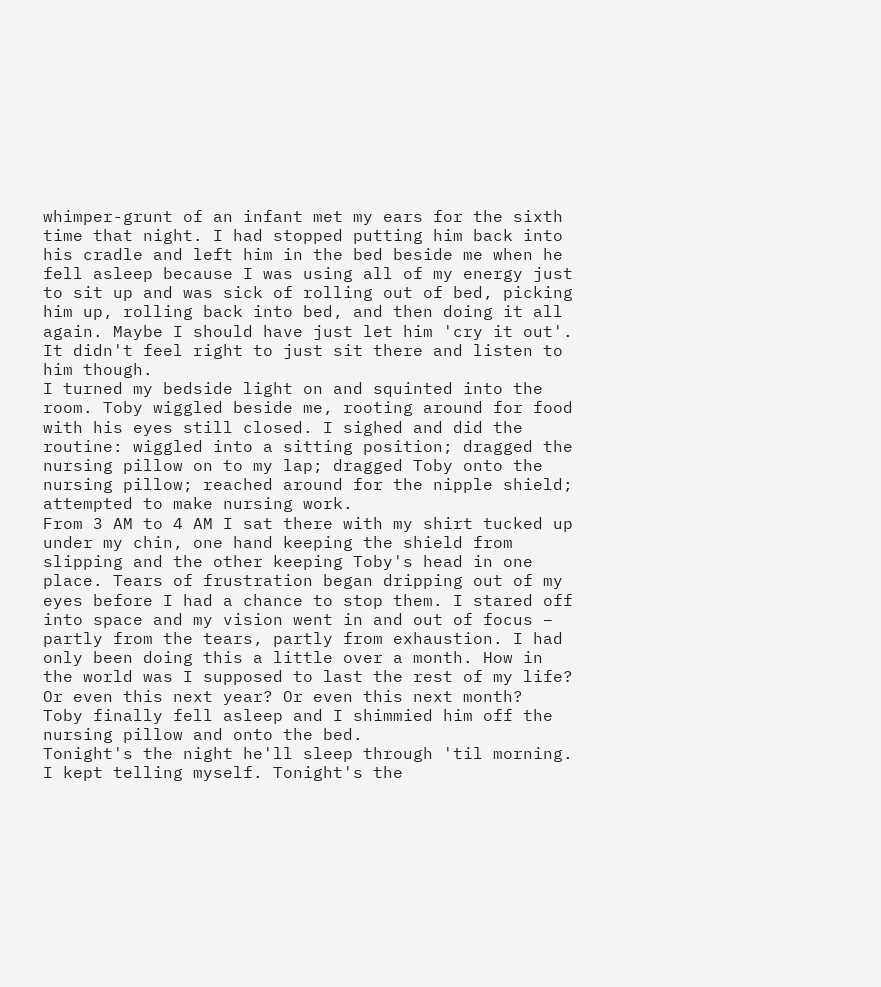whimper-grunt of an infant met my ears for the sixth time that night. I had stopped putting him back into his cradle and left him in the bed beside me when he fell asleep because I was using all of my energy just to sit up and was sick of rolling out of bed, picking him up, rolling back into bed, and then doing it all again. Maybe I should have just let him 'cry it out'. It didn't feel right to just sit there and listen to him though.
I turned my bedside light on and squinted into the room. Toby wiggled beside me, rooting around for food with his eyes still closed. I sighed and did the routine: wiggled into a sitting position; dragged the nursing pillow on to my lap; dragged Toby onto the nursing pillow; reached around for the nipple shield; attempted to make nursing work.
From 3 AM to 4 AM I sat there with my shirt tucked up under my chin, one hand keeping the shield from slipping and the other keeping Toby's head in one place. Tears of frustration began dripping out of my eyes before I had a chance to stop them. I stared off into space and my vision went in and out of focus – partly from the tears, partly from exhaustion. I had only been doing this a little over a month. How in the world was I supposed to last the rest of my life? Or even this next year? Or even this next month?
Toby finally fell asleep and I shimmied him off the nursing pillow and onto the bed.
Tonight's the night he'll sleep through 'til morning. I kept telling myself. Tonight's the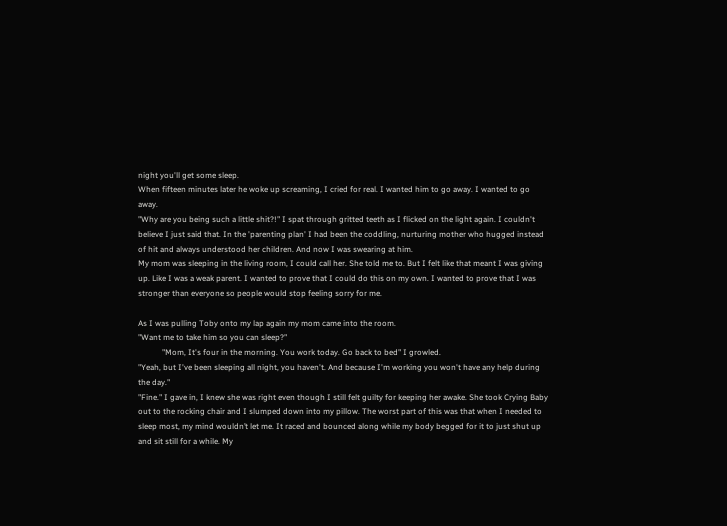night you'll get some sleep.
When fifteen minutes later he woke up screaming, I cried for real. I wanted him to go away. I wanted to go away.
"Why are you being such a little shit?!" I spat through gritted teeth as I flicked on the light again. I couldn't believe I just said that. In the 'parenting plan' I had been the coddling, nurturing mother who hugged instead of hit and always understood her children. And now I was swearing at him.
My mom was sleeping in the living room, I could call her. She told me to. But I felt like that meant I was giving up. Like I was a weak parent. I wanted to prove that I could do this on my own. I wanted to prove that I was stronger than everyone so people would stop feeling sorry for me.

As I was pulling Toby onto my lap again my mom came into the room.
"Want me to take him so you can sleep?"
            "Mom, It's four in the morning. You work today. Go back to bed" I growled.
"Yeah, but I've been sleeping all night, you haven't. And because I'm working you won't have any help during the day."
"Fine." I gave in, I knew she was right even though I still felt guilty for keeping her awake. She took Crying Baby out to the rocking chair and I slumped down into my pillow. The worst part of this was that when I needed to sleep most, my mind wouldn’t let me. It raced and bounced along while my body begged for it to just shut up and sit still for a while. My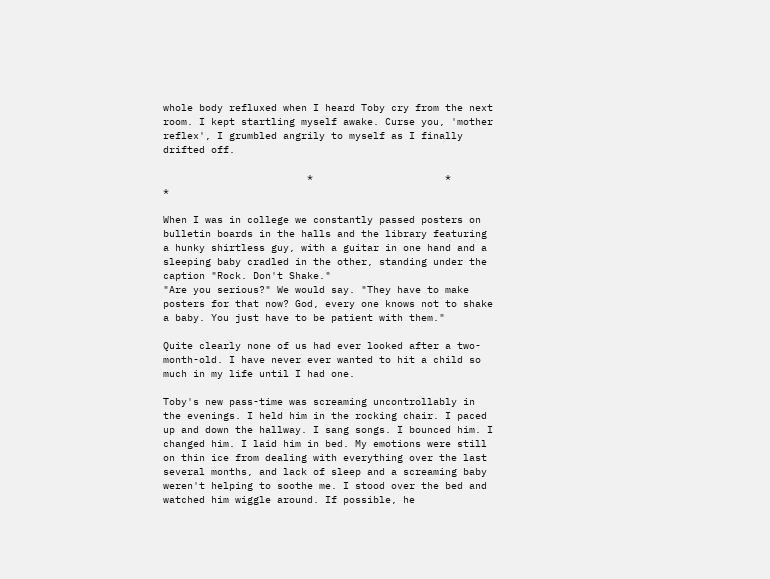whole body refluxed when I heard Toby cry from the next room. I kept startling myself awake. Curse you, 'mother reflex', I grumbled angrily to myself as I finally drifted off.

                        *                      *                      *

When I was in college we constantly passed posters on bulletin boards in the halls and the library featuring a hunky shirtless guy, with a guitar in one hand and a sleeping baby cradled in the other, standing under the caption "Rock. Don't Shake."
"Are you serious?" We would say. "They have to make posters for that now? God, every one knows not to shake a baby. You just have to be patient with them."

Quite clearly none of us had ever looked after a two-month-old. I have never ever wanted to hit a child so much in my life until I had one.

Toby's new pass-time was screaming uncontrollably in the evenings. I held him in the rocking chair. I paced up and down the hallway. I sang songs. I bounced him. I changed him. I laid him in bed. My emotions were still on thin ice from dealing with everything over the last several months, and lack of sleep and a screaming baby weren't helping to soothe me. I stood over the bed and watched him wiggle around. If possible, he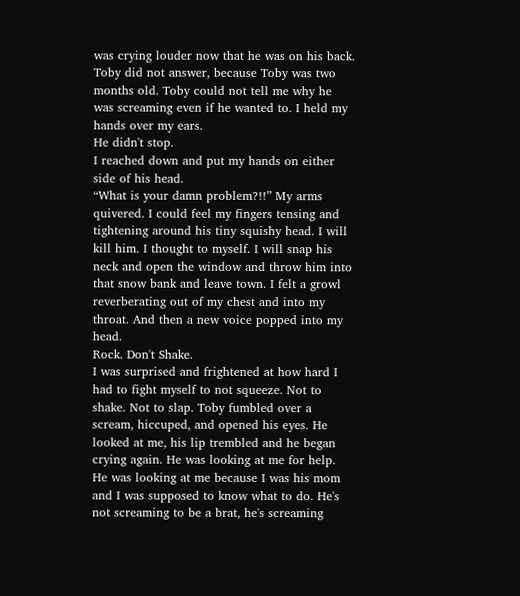was crying louder now that he was on his back.
Toby did not answer, because Toby was two months old. Toby could not tell me why he was screaming even if he wanted to. I held my hands over my ears.
He didn't stop.
I reached down and put my hands on either side of his head.
“What is your damn problem?!!” My arms quivered. I could feel my fingers tensing and tightening around his tiny squishy head. I will kill him. I thought to myself. I will snap his neck and open the window and throw him into that snow bank and leave town. I felt a growl reverberating out of my chest and into my throat. And then a new voice popped into my head.
Rock. Don't Shake.
I was surprised and frightened at how hard I had to fight myself to not squeeze. Not to shake. Not to slap. Toby fumbled over a scream, hiccuped, and opened his eyes. He looked at me, his lip trembled and he began crying again. He was looking at me for help. He was looking at me because I was his mom and I was supposed to know what to do. He's not screaming to be a brat, he's screaming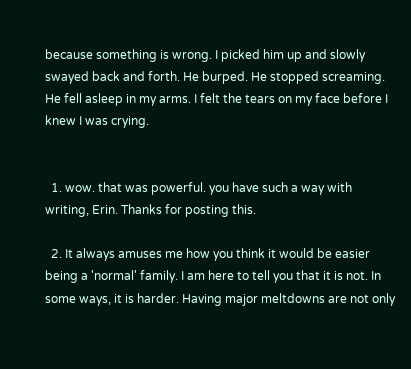because something is wrong. I picked him up and slowly swayed back and forth. He burped. He stopped screaming. He fell asleep in my arms. I felt the tears on my face before I knew I was crying.


  1. wow. that was powerful. you have such a way with writing, Erin. Thanks for posting this.

  2. It always amuses me how you think it would be easier being a 'normal' family. I am here to tell you that it is not. In some ways, it is harder. Having major meltdowns are not only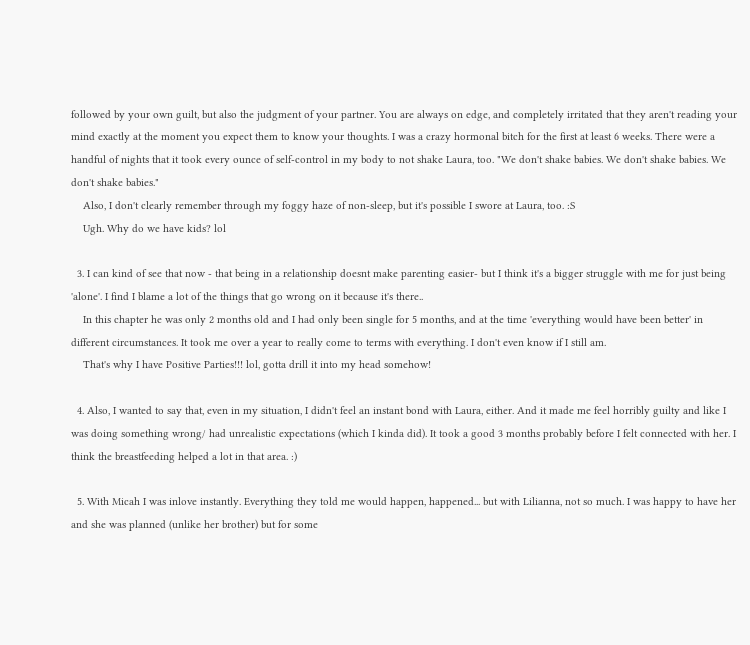followed by your own guilt, but also the judgment of your partner. You are always on edge, and completely irritated that they aren't reading your mind exactly at the moment you expect them to know your thoughts. I was a crazy hormonal bitch for the first at least 6 weeks. There were a handful of nights that it took every ounce of self-control in my body to not shake Laura, too. "We don't shake babies. We don't shake babies. We don't shake babies."
    Also, I don't clearly remember through my foggy haze of non-sleep, but it's possible I swore at Laura, too. :S
    Ugh. Why do we have kids? lol

  3. I can kind of see that now - that being in a relationship doesnt make parenting easier- but I think it's a bigger struggle with me for just being 'alone'. I find I blame a lot of the things that go wrong on it because it's there..
    In this chapter he was only 2 months old and I had only been single for 5 months, and at the time 'everything would have been better' in different circumstances. It took me over a year to really come to terms with everything. I don't even know if I still am.
    That's why I have Positive Parties!!! lol, gotta drill it into my head somehow!

  4. Also, I wanted to say that, even in my situation, I didn't feel an instant bond with Laura, either. And it made me feel horribly guilty and like I was doing something wrong/ had unrealistic expectations (which I kinda did). It took a good 3 months probably before I felt connected with her. I think the breastfeeding helped a lot in that area. :)

  5. With Micah I was inlove instantly. Everything they told me would happen, happened... but with Lilianna, not so much. I was happy to have her and she was planned (unlike her brother) but for some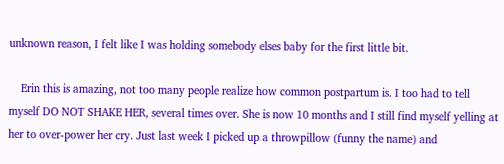unknown reason, I felt like I was holding somebody elses baby for the first little bit.

    Erin this is amazing, not too many people realize how common postpartum is. I too had to tell myself DO NOT SHAKE HER, several times over. She is now 10 months and I still find myself yelling at her to over-power her cry. Just last week I picked up a throwpillow (funny the name) and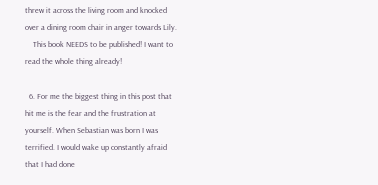threw it across the living room and knocked over a dining room chair in anger towards Lily.
    This book NEEDS to be published! I want to read the whole thing already!

  6. For me the biggest thing in this post that hit me is the fear and the frustration at yourself. When Sebastian was born I was terrified. I would wake up constantly afraid that I had done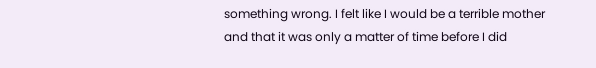something wrong. I felt like I would be a terrible mother and that it was only a matter of time before I did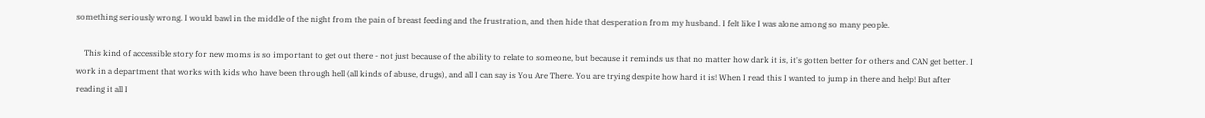something seriously wrong. I would bawl in the middle of the night from the pain of breast feeding and the frustration, and then hide that desperation from my husband. I felt like I was alone among so many people.

    This kind of accessible story for new moms is so important to get out there - not just because of the ability to relate to someone, but because it reminds us that no matter how dark it is, it's gotten better for others and CAN get better. I work in a department that works with kids who have been through hell (all kinds of abuse, drugs), and all I can say is You Are There. You are trying despite how hard it is! When I read this I wanted to jump in there and help! But after reading it all I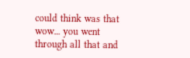could think was that wow... you went through all that and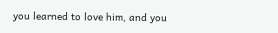you learned to love him, and you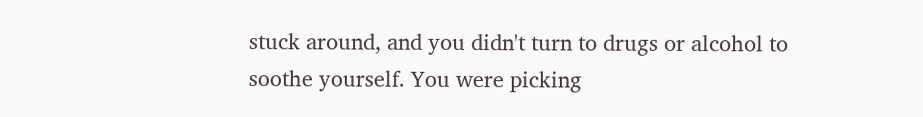stuck around, and you didn't turn to drugs or alcohol to soothe yourself. You were picking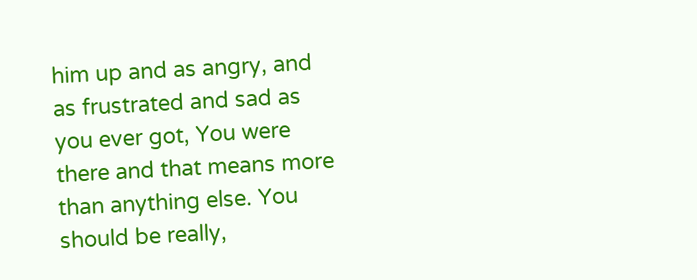him up and as angry, and as frustrated and sad as you ever got, You were there and that means more than anything else. You should be really,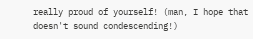really proud of yourself! (man, I hope that doesn't sound condescending!)